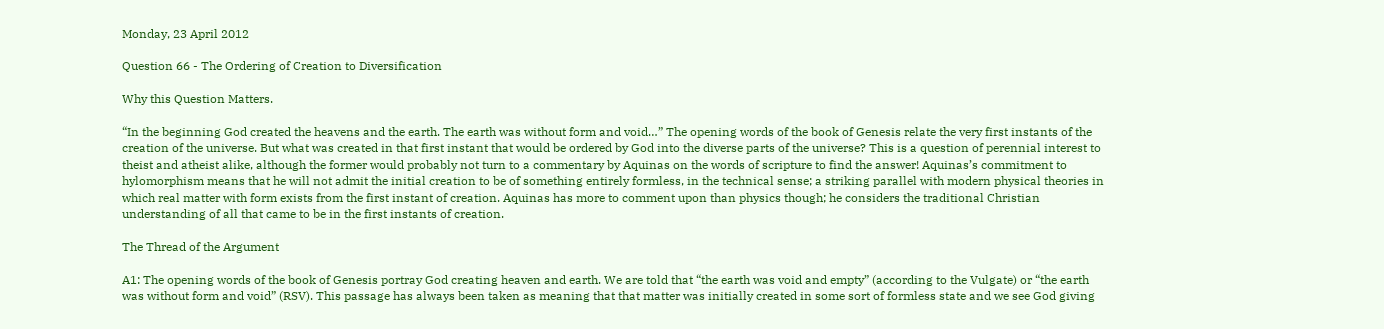Monday, 23 April 2012

Question 66 - The Ordering of Creation to Diversification

Why this Question Matters.

“In the beginning God created the heavens and the earth. The earth was without form and void…” The opening words of the book of Genesis relate the very first instants of the creation of the universe. But what was created in that first instant that would be ordered by God into the diverse parts of the universe? This is a question of perennial interest to theist and atheist alike, although the former would probably not turn to a commentary by Aquinas on the words of scripture to find the answer! Aquinas’s commitment to hylomorphism means that he will not admit the initial creation to be of something entirely formless, in the technical sense; a striking parallel with modern physical theories in which real matter with form exists from the first instant of creation. Aquinas has more to comment upon than physics though; he considers the traditional Christian understanding of all that came to be in the first instants of creation.

The Thread of the Argument

A1: The opening words of the book of Genesis portray God creating heaven and earth. We are told that “the earth was void and empty” (according to the Vulgate) or “the earth was without form and void” (RSV). This passage has always been taken as meaning that that matter was initially created in some sort of formless state and we see God giving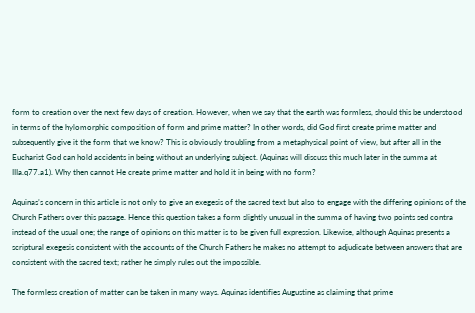form to creation over the next few days of creation. However, when we say that the earth was formless, should this be understood in terms of the hylomorphic composition of form and prime matter? In other words, did God first create prime matter and subsequently give it the form that we know? This is obviously troubling from a metaphysical point of view, but after all in the Eucharist God can hold accidents in being without an underlying subject. (Aquinas will discuss this much later in the summa at IIIa.q77.a1). Why then cannot He create prime matter and hold it in being with no form?

Aquinas’s concern in this article is not only to give an exegesis of the sacred text but also to engage with the differing opinions of the Church Fathers over this passage. Hence this question takes a form slightly unusual in the summa of having two points sed contra instead of the usual one; the range of opinions on this matter is to be given full expression. Likewise, although Aquinas presents a scriptural exegesis consistent with the accounts of the Church Fathers he makes no attempt to adjudicate between answers that are consistent with the sacred text; rather he simply rules out the impossible.

The formless creation of matter can be taken in many ways. Aquinas identifies Augustine as claiming that prime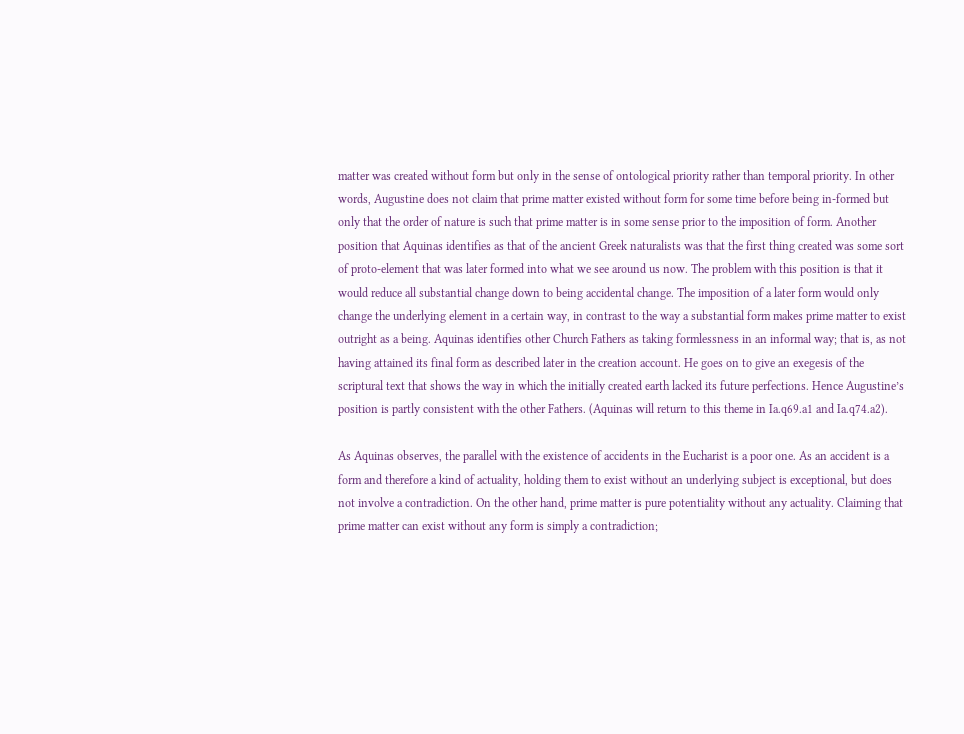matter was created without form but only in the sense of ontological priority rather than temporal priority. In other words, Augustine does not claim that prime matter existed without form for some time before being in-formed but only that the order of nature is such that prime matter is in some sense prior to the imposition of form. Another position that Aquinas identifies as that of the ancient Greek naturalists was that the first thing created was some sort of proto-element that was later formed into what we see around us now. The problem with this position is that it would reduce all substantial change down to being accidental change. The imposition of a later form would only change the underlying element in a certain way, in contrast to the way a substantial form makes prime matter to exist outright as a being. Aquinas identifies other Church Fathers as taking formlessness in an informal way; that is, as not having attained its final form as described later in the creation account. He goes on to give an exegesis of the scriptural text that shows the way in which the initially created earth lacked its future perfections. Hence Augustine’s position is partly consistent with the other Fathers. (Aquinas will return to this theme in Ia.q69.a1 and Ia.q74.a2).

As Aquinas observes, the parallel with the existence of accidents in the Eucharist is a poor one. As an accident is a form and therefore a kind of actuality, holding them to exist without an underlying subject is exceptional, but does not involve a contradiction. On the other hand, prime matter is pure potentiality without any actuality. Claiming that prime matter can exist without any form is simply a contradiction;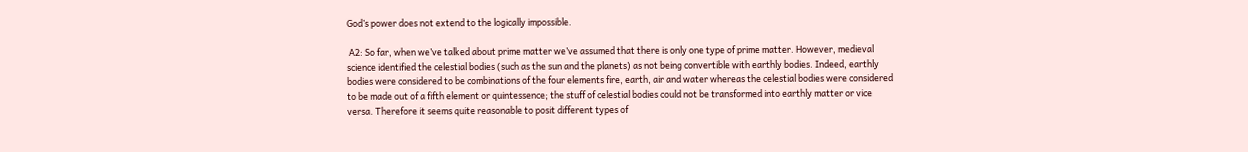God’s power does not extend to the logically impossible.

 A2: So far, when we’ve talked about prime matter we’ve assumed that there is only one type of prime matter. However, medieval science identified the celestial bodies (such as the sun and the planets) as not being convertible with earthly bodies. Indeed, earthly bodies were considered to be combinations of the four elements fire, earth, air and water whereas the celestial bodies were considered to be made out of a fifth element or quintessence; the stuff of celestial bodies could not be transformed into earthly matter or vice versa. Therefore it seems quite reasonable to posit different types of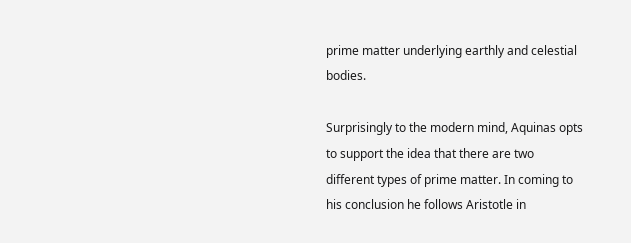prime matter underlying earthly and celestial bodies.

Surprisingly to the modern mind, Aquinas opts to support the idea that there are two different types of prime matter. In coming to his conclusion he follows Aristotle in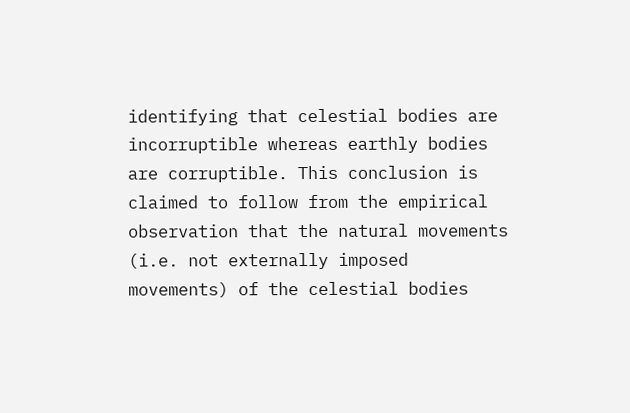identifying that celestial bodies are incorruptible whereas earthly bodies are corruptible. This conclusion is claimed to follow from the empirical observation that the natural movements (i.e. not externally imposed movements) of the celestial bodies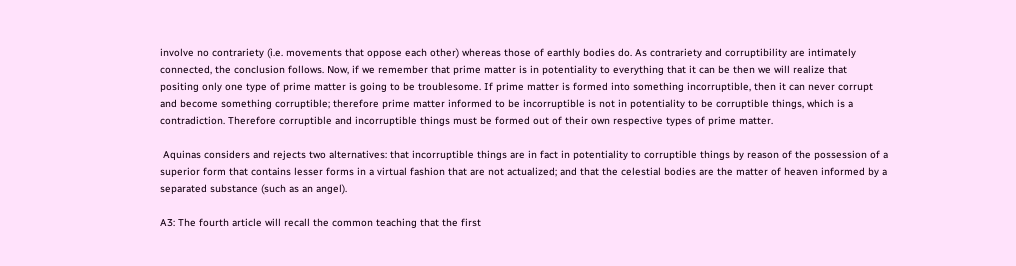involve no contrariety (i.e. movements that oppose each other) whereas those of earthly bodies do. As contrariety and corruptibility are intimately connected, the conclusion follows. Now, if we remember that prime matter is in potentiality to everything that it can be then we will realize that positing only one type of prime matter is going to be troublesome. If prime matter is formed into something incorruptible, then it can never corrupt and become something corruptible; therefore prime matter informed to be incorruptible is not in potentiality to be corruptible things, which is a contradiction. Therefore corruptible and incorruptible things must be formed out of their own respective types of prime matter.

 Aquinas considers and rejects two alternatives: that incorruptible things are in fact in potentiality to corruptible things by reason of the possession of a superior form that contains lesser forms in a virtual fashion that are not actualized; and that the celestial bodies are the matter of heaven informed by a separated substance (such as an angel).

A3: The fourth article will recall the common teaching that the first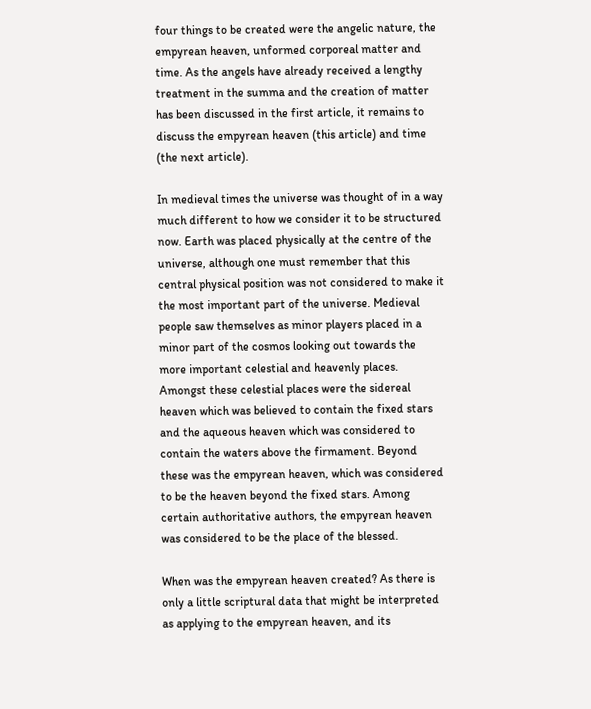four things to be created were the angelic nature, the empyrean heaven, unformed corporeal matter and time. As the angels have already received a lengthy treatment in the summa and the creation of matter has been discussed in the first article, it remains to discuss the empyrean heaven (this article) and time (the next article).

In medieval times the universe was thought of in a way much different to how we consider it to be structured now. Earth was placed physically at the centre of the universe, although one must remember that this central physical position was not considered to make it the most important part of the universe. Medieval people saw themselves as minor players placed in a minor part of the cosmos looking out towards the more important celestial and heavenly places. Amongst these celestial places were the sidereal heaven which was believed to contain the fixed stars and the aqueous heaven which was considered to contain the waters above the firmament. Beyond these was the empyrean heaven, which was considered to be the heaven beyond the fixed stars. Among certain authoritative authors, the empyrean heaven was considered to be the place of the blessed.

When was the empyrean heaven created? As there is only a little scriptural data that might be interpreted as applying to the empyrean heaven, and its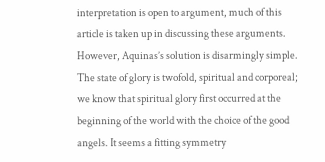interpretation is open to argument, much of this article is taken up in discussing these arguments. However, Aquinas’s solution is disarmingly simple. The state of glory is twofold, spiritual and corporeal; we know that spiritual glory first occurred at the beginning of the world with the choice of the good angels. It seems a fitting symmetry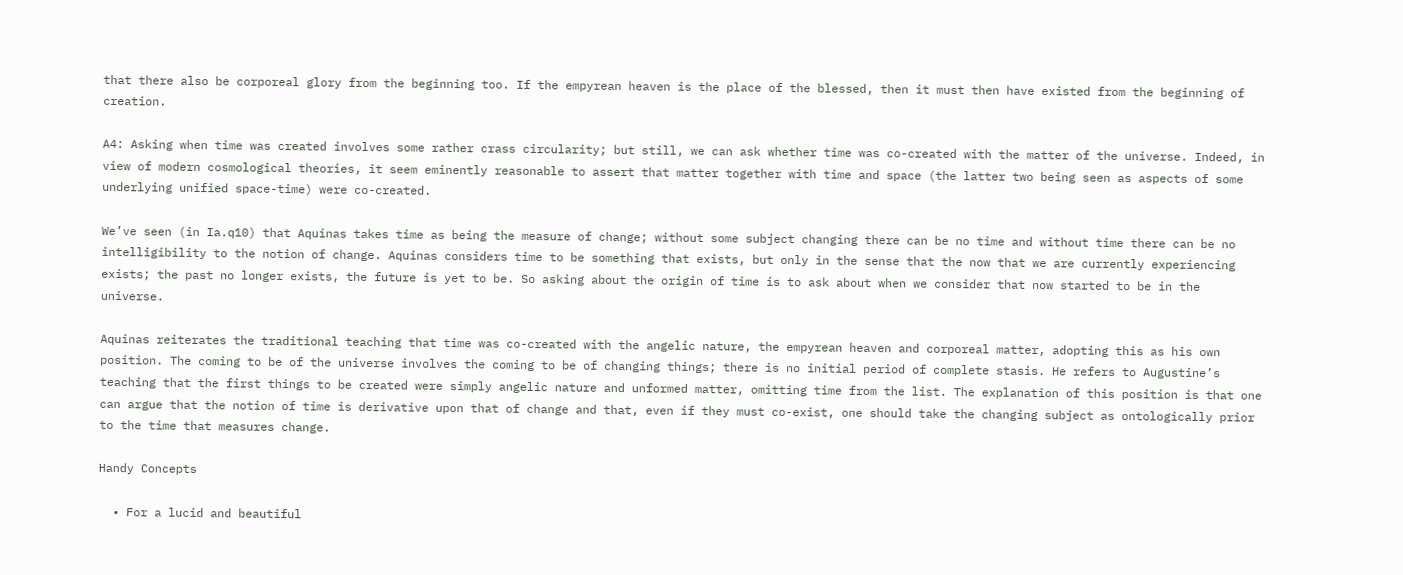that there also be corporeal glory from the beginning too. If the empyrean heaven is the place of the blessed, then it must then have existed from the beginning of creation.

A4: Asking when time was created involves some rather crass circularity; but still, we can ask whether time was co-created with the matter of the universe. Indeed, in view of modern cosmological theories, it seem eminently reasonable to assert that matter together with time and space (the latter two being seen as aspects of some underlying unified space-time) were co-created.

We’ve seen (in Ia.q10) that Aquinas takes time as being the measure of change; without some subject changing there can be no time and without time there can be no intelligibility to the notion of change. Aquinas considers time to be something that exists, but only in the sense that the now that we are currently experiencing exists; the past no longer exists, the future is yet to be. So asking about the origin of time is to ask about when we consider that now started to be in the universe.

Aquinas reiterates the traditional teaching that time was co-created with the angelic nature, the empyrean heaven and corporeal matter, adopting this as his own position. The coming to be of the universe involves the coming to be of changing things; there is no initial period of complete stasis. He refers to Augustine’s teaching that the first things to be created were simply angelic nature and unformed matter, omitting time from the list. The explanation of this position is that one can argue that the notion of time is derivative upon that of change and that, even if they must co-exist, one should take the changing subject as ontologically prior to the time that measures change.

Handy Concepts

  • For a lucid and beautiful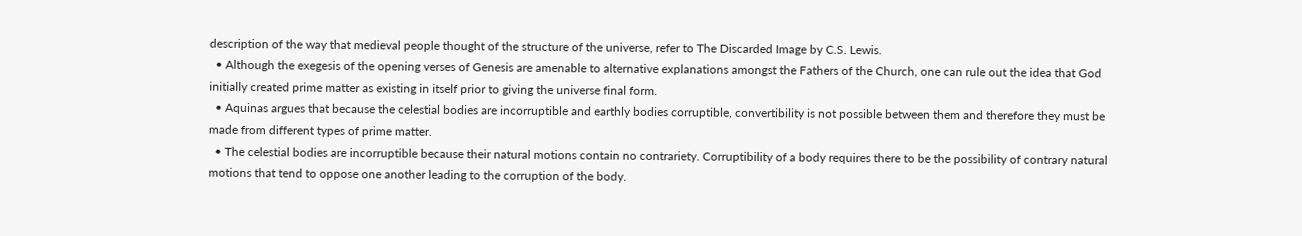description of the way that medieval people thought of the structure of the universe, refer to The Discarded Image by C.S. Lewis.
  • Although the exegesis of the opening verses of Genesis are amenable to alternative explanations amongst the Fathers of the Church, one can rule out the idea that God initially created prime matter as existing in itself prior to giving the universe final form.
  • Aquinas argues that because the celestial bodies are incorruptible and earthly bodies corruptible, convertibility is not possible between them and therefore they must be made from different types of prime matter.
  • The celestial bodies are incorruptible because their natural motions contain no contrariety. Corruptibility of a body requires there to be the possibility of contrary natural motions that tend to oppose one another leading to the corruption of the body.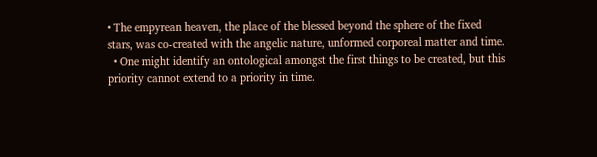• The empyrean heaven, the place of the blessed beyond the sphere of the fixed stars, was co-created with the angelic nature, unformed corporeal matter and time.
  • One might identify an ontological amongst the first things to be created, but this priority cannot extend to a priority in time.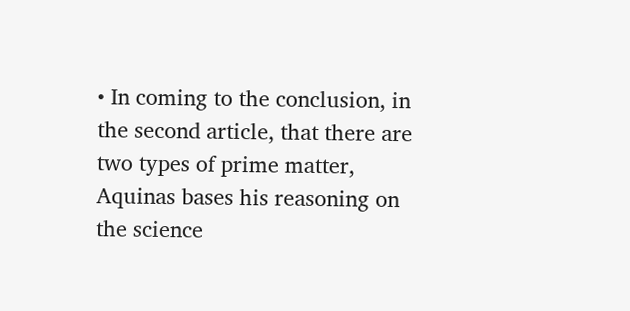• In coming to the conclusion, in the second article, that there are two types of prime matter, Aquinas bases his reasoning on the science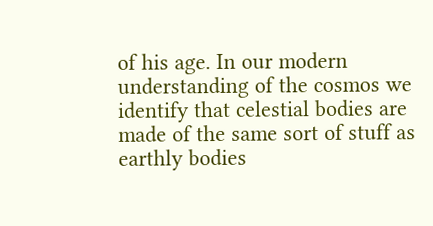of his age. In our modern understanding of the cosmos we identify that celestial bodies are made of the same sort of stuff as earthly bodies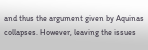and thus the argument given by Aquinas collapses. However, leaving the issues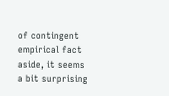of contingent empirical fact aside, it seems a bit surprising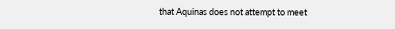that Aquinas does not attempt to meet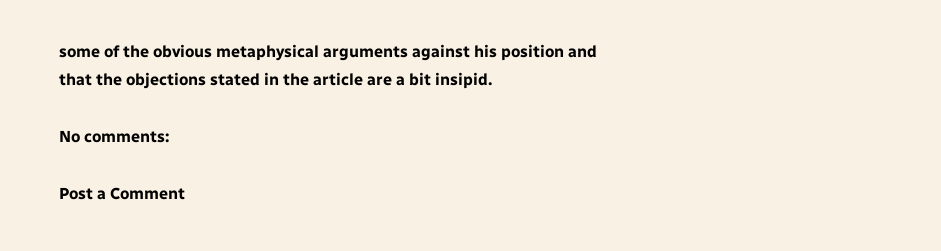some of the obvious metaphysical arguments against his position and that the objections stated in the article are a bit insipid.

No comments:

Post a Comment